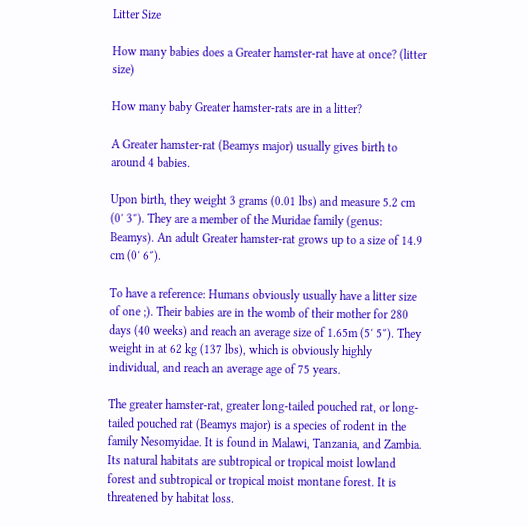Litter Size

How many babies does a Greater hamster-rat have at once? (litter size)

How many baby Greater hamster-rats are in a litter?

A Greater hamster-rat (Beamys major) usually gives birth to around 4 babies.

Upon birth, they weight 3 grams (0.01 lbs) and measure 5.2 cm (0′ 3″). They are a member of the Muridae family (genus: Beamys). An adult Greater hamster-rat grows up to a size of 14.9 cm (0′ 6″).

To have a reference: Humans obviously usually have a litter size of one ;). Their babies are in the womb of their mother for 280 days (40 weeks) and reach an average size of 1.65m (5′ 5″). They weight in at 62 kg (137 lbs), which is obviously highly individual, and reach an average age of 75 years.

The greater hamster-rat, greater long-tailed pouched rat, or long-tailed pouched rat (Beamys major) is a species of rodent in the family Nesomyidae. It is found in Malawi, Tanzania, and Zambia. Its natural habitats are subtropical or tropical moist lowland forest and subtropical or tropical moist montane forest. It is threatened by habitat loss.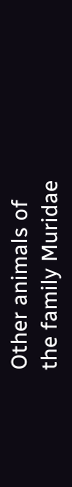Other animals of the family Muridae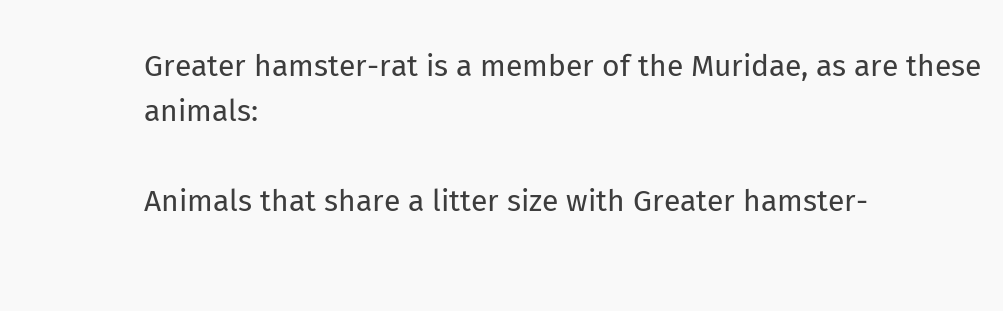Greater hamster-rat is a member of the Muridae, as are these animals:

Animals that share a litter size with Greater hamster-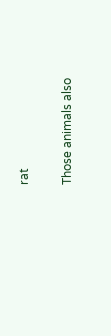rat

Those animals also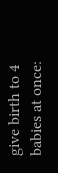give birth to 4 babies at once: